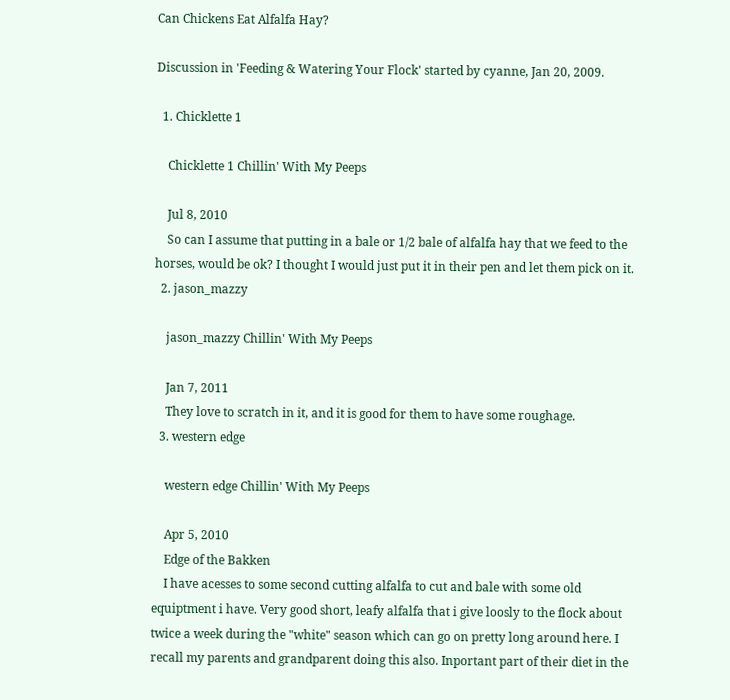Can Chickens Eat Alfalfa Hay?

Discussion in 'Feeding & Watering Your Flock' started by cyanne, Jan 20, 2009.

  1. Chicklette 1

    Chicklette 1 Chillin' With My Peeps

    Jul 8, 2010
    So can I assume that putting in a bale or 1/2 bale of alfalfa hay that we feed to the horses, would be ok? I thought I would just put it in their pen and let them pick on it.
  2. jason_mazzy

    jason_mazzy Chillin' With My Peeps

    Jan 7, 2011
    They love to scratch in it, and it is good for them to have some roughage.
  3. western edge

    western edge Chillin' With My Peeps

    Apr 5, 2010
    Edge of the Bakken
    I have acesses to some second cutting alfalfa to cut and bale with some old equiptment i have. Very good short, leafy alfalfa that i give loosly to the flock about twice a week during the "white" season which can go on pretty long around here. I recall my parents and grandparent doing this also. Inportant part of their diet in the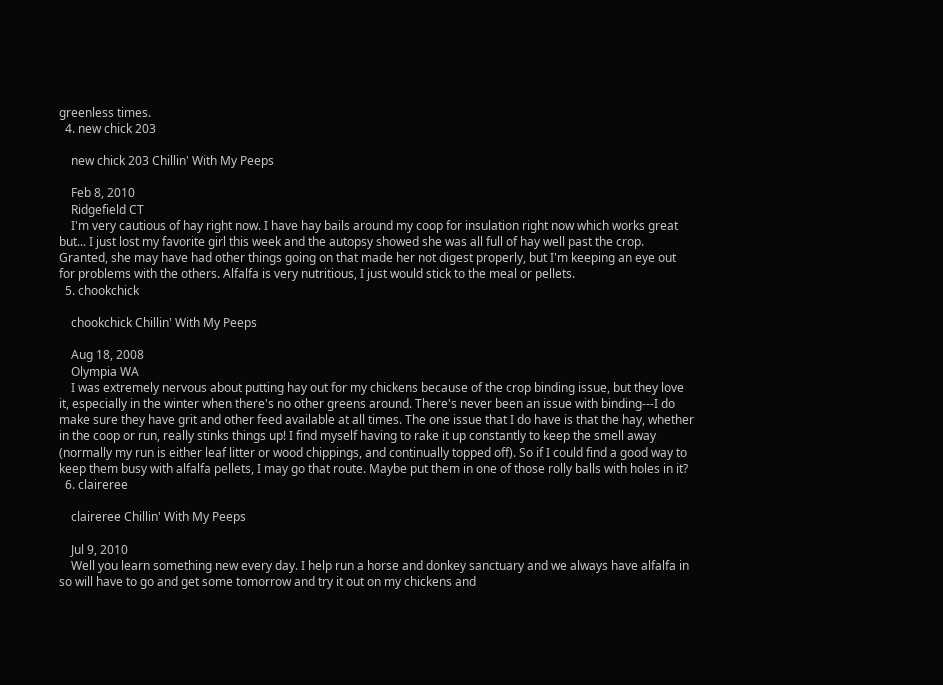greenless times.
  4. new chick 203

    new chick 203 Chillin' With My Peeps

    Feb 8, 2010
    Ridgefield CT
    I'm very cautious of hay right now. I have hay bails around my coop for insulation right now which works great but... I just lost my favorite girl this week and the autopsy showed she was all full of hay well past the crop. Granted, she may have had other things going on that made her not digest properly, but I'm keeping an eye out for problems with the others. Alfalfa is very nutritious, I just would stick to the meal or pellets.
  5. chookchick

    chookchick Chillin' With My Peeps

    Aug 18, 2008
    Olympia WA
    I was extremely nervous about putting hay out for my chickens because of the crop binding issue, but they love it, especially in the winter when there's no other greens around. There's never been an issue with binding---I do make sure they have grit and other feed available at all times. The one issue that I do have is that the hay, whether in the coop or run, really stinks things up! I find myself having to rake it up constantly to keep the smell away (normally my run is either leaf litter or wood chippings, and continually topped off). So if I could find a good way to keep them busy with alfalfa pellets, I may go that route. Maybe put them in one of those rolly balls with holes in it?
  6. claireree

    claireree Chillin' With My Peeps

    Jul 9, 2010
    Well you learn something new every day. I help run a horse and donkey sanctuary and we always have alfalfa in so will have to go and get some tomorrow and try it out on my chickens and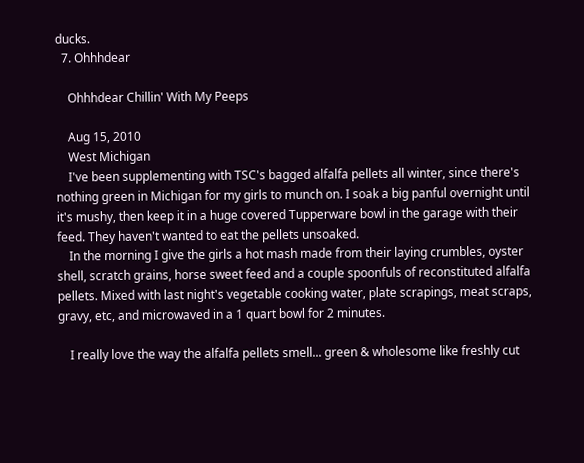ducks.
  7. Ohhhdear

    Ohhhdear Chillin' With My Peeps

    Aug 15, 2010
    West Michigan
    I've been supplementing with TSC's bagged alfalfa pellets all winter, since there's nothing green in Michigan for my girls to munch on. I soak a big panful overnight until it's mushy, then keep it in a huge covered Tupperware bowl in the garage with their feed. They haven't wanted to eat the pellets unsoaked.
    In the morning I give the girls a hot mash made from their laying crumbles, oyster shell, scratch grains, horse sweet feed and a couple spoonfuls of reconstituted alfalfa pellets. Mixed with last night's vegetable cooking water, plate scrapings, meat scraps, gravy, etc, and microwaved in a 1 quart bowl for 2 minutes.

    I really love the way the alfalfa pellets smell... green & wholesome like freshly cut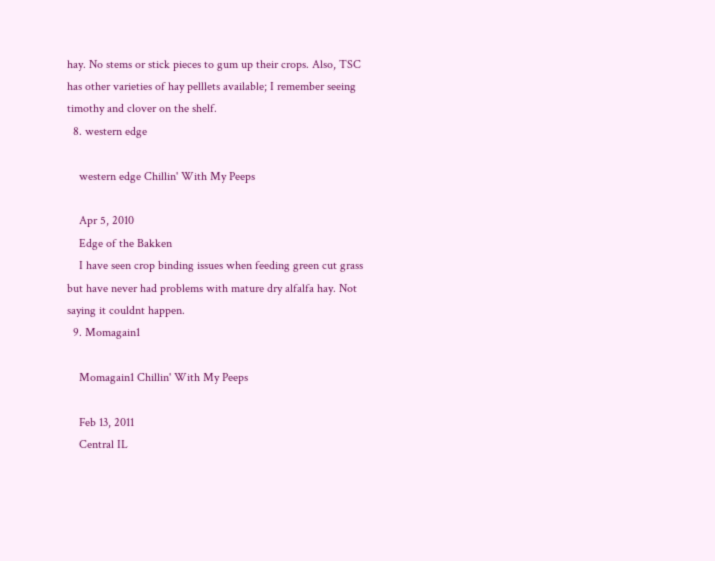hay. No stems or stick pieces to gum up their crops. Also, TSC has other varieties of hay pelllets available; I remember seeing timothy and clover on the shelf.
  8. western edge

    western edge Chillin' With My Peeps

    Apr 5, 2010
    Edge of the Bakken
    I have seen crop binding issues when feeding green cut grass but have never had problems with mature dry alfalfa hay. Not saying it couldnt happen.
  9. Momagain1

    Momagain1 Chillin' With My Peeps

    Feb 13, 2011
    Central IL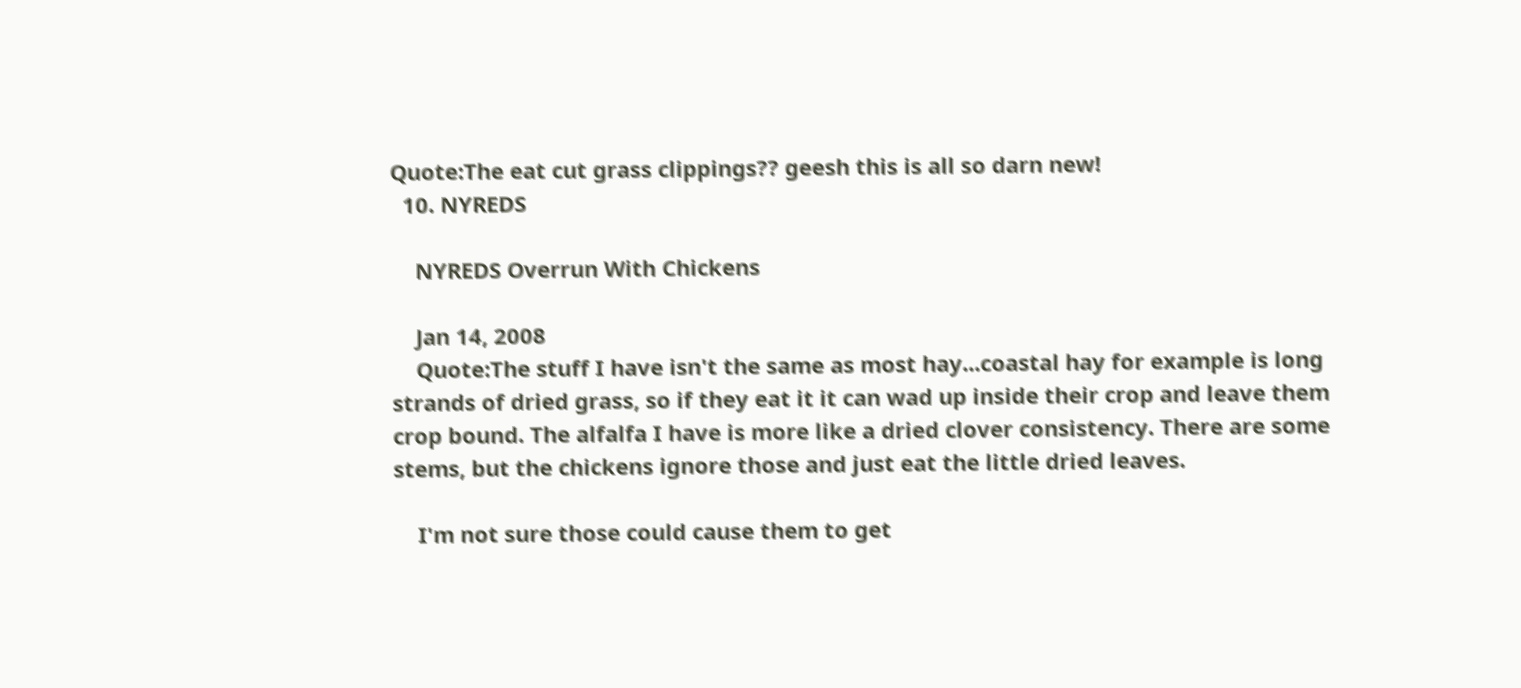Quote:The eat cut grass clippings?? geesh this is all so darn new!
  10. NYREDS

    NYREDS Overrun With Chickens

    Jan 14, 2008
    Quote:The stuff I have isn't the same as most hay...coastal hay for example is long strands of dried grass, so if they eat it it can wad up inside their crop and leave them crop bound. The alfalfa I have is more like a dried clover consistency. There are some stems, but the chickens ignore those and just eat the little dried leaves.

    I'm not sure those could cause them to get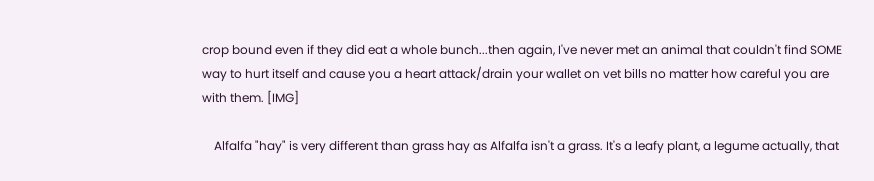crop bound even if they did eat a whole bunch...then again, I've never met an animal that couldn't find SOME way to hurt itself and cause you a heart attack/drain your wallet on vet bills no matter how careful you are with them. [IMG]

    Alfalfa "hay" is very different than grass hay as Alfalfa isn't a grass. It's a leafy plant, a legume actually, that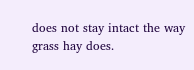does not stay intact the way grass hay does.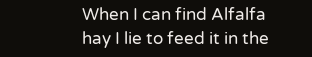When I can find Alfalfa hay I lie to feed it in the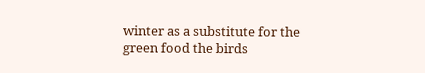winter as a substitute for the green food the birds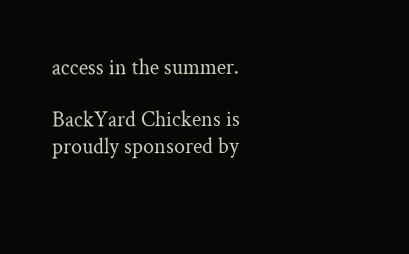access in the summer.

BackYard Chickens is proudly sponsored by